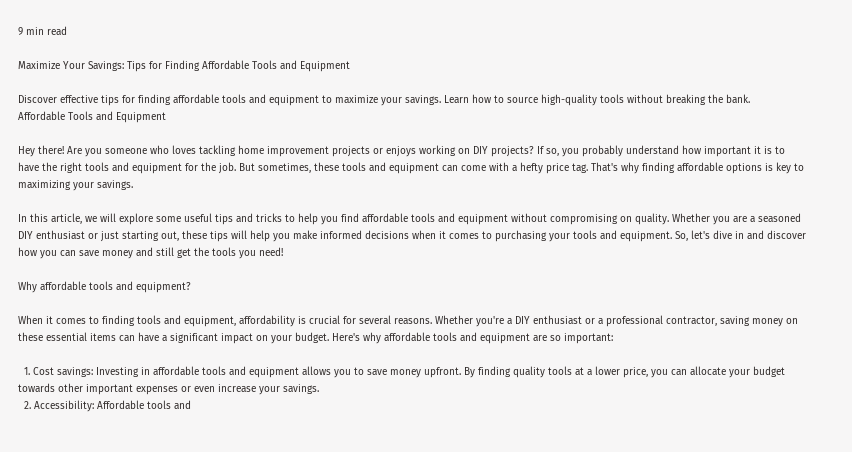9 min read

Maximize Your Savings: Tips for Finding Affordable Tools and Equipment

Discover effective tips for finding affordable tools and equipment to maximize your savings. Learn how to source high-quality tools without breaking the bank.
Affordable Tools and Equipment

Hey there! Are you someone who loves tackling home improvement projects or enjoys working on DIY projects? If so, you probably understand how important it is to have the right tools and equipment for the job. But sometimes, these tools and equipment can come with a hefty price tag. That's why finding affordable options is key to maximizing your savings.

In this article, we will explore some useful tips and tricks to help you find affordable tools and equipment without compromising on quality. Whether you are a seasoned DIY enthusiast or just starting out, these tips will help you make informed decisions when it comes to purchasing your tools and equipment. So, let's dive in and discover how you can save money and still get the tools you need!

Why affordable tools and equipment?

When it comes to finding tools and equipment, affordability is crucial for several reasons. Whether you're a DIY enthusiast or a professional contractor, saving money on these essential items can have a significant impact on your budget. Here's why affordable tools and equipment are so important:

  1. Cost savings: Investing in affordable tools and equipment allows you to save money upfront. By finding quality tools at a lower price, you can allocate your budget towards other important expenses or even increase your savings.
  2. Accessibility: Affordable tools and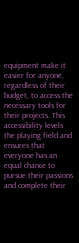equipment make it easier for anyone, regardless of their budget, to access the necessary tools for their projects. This accessibility levels the playing field and ensures that everyone has an equal chance to pursue their passions and complete their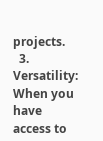projects.
  3. Versatility: When you have access to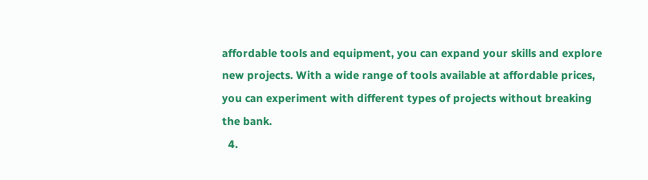affordable tools and equipment, you can expand your skills and explore new projects. With a wide range of tools available at affordable prices, you can experiment with different types of projects without breaking the bank.
  4.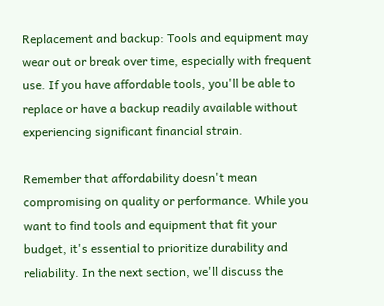Replacement and backup: Tools and equipment may wear out or break over time, especially with frequent use. If you have affordable tools, you'll be able to replace or have a backup readily available without experiencing significant financial strain.

Remember that affordability doesn't mean compromising on quality or performance. While you want to find tools and equipment that fit your budget, it's essential to prioritize durability and reliability. In the next section, we'll discuss the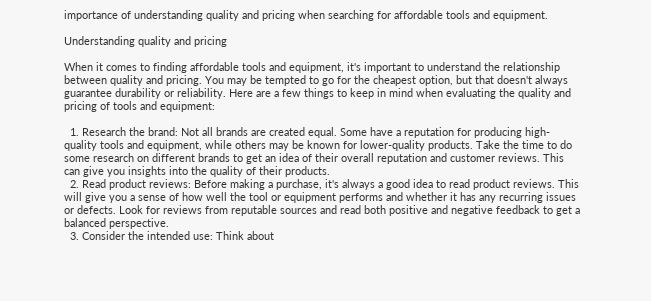importance of understanding quality and pricing when searching for affordable tools and equipment.

Understanding quality and pricing

When it comes to finding affordable tools and equipment, it's important to understand the relationship between quality and pricing. You may be tempted to go for the cheapest option, but that doesn't always guarantee durability or reliability. Here are a few things to keep in mind when evaluating the quality and pricing of tools and equipment:

  1. Research the brand: Not all brands are created equal. Some have a reputation for producing high-quality tools and equipment, while others may be known for lower-quality products. Take the time to do some research on different brands to get an idea of their overall reputation and customer reviews. This can give you insights into the quality of their products.
  2. Read product reviews: Before making a purchase, it's always a good idea to read product reviews. This will give you a sense of how well the tool or equipment performs and whether it has any recurring issues or defects. Look for reviews from reputable sources and read both positive and negative feedback to get a balanced perspective.
  3. Consider the intended use: Think about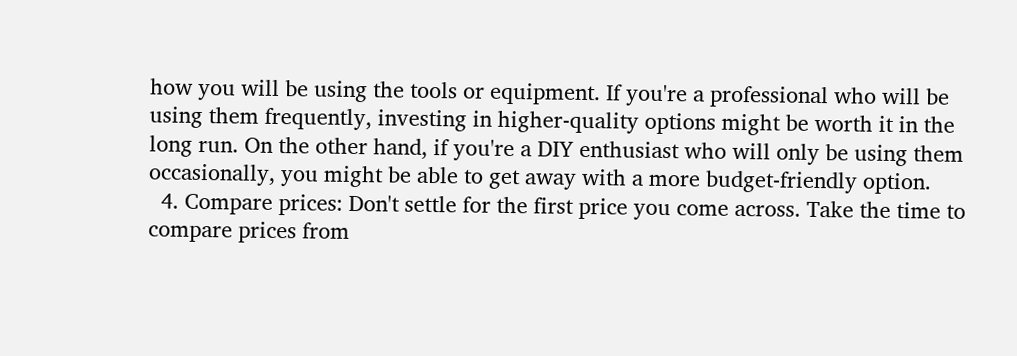how you will be using the tools or equipment. If you're a professional who will be using them frequently, investing in higher-quality options might be worth it in the long run. On the other hand, if you're a DIY enthusiast who will only be using them occasionally, you might be able to get away with a more budget-friendly option.
  4. Compare prices: Don't settle for the first price you come across. Take the time to compare prices from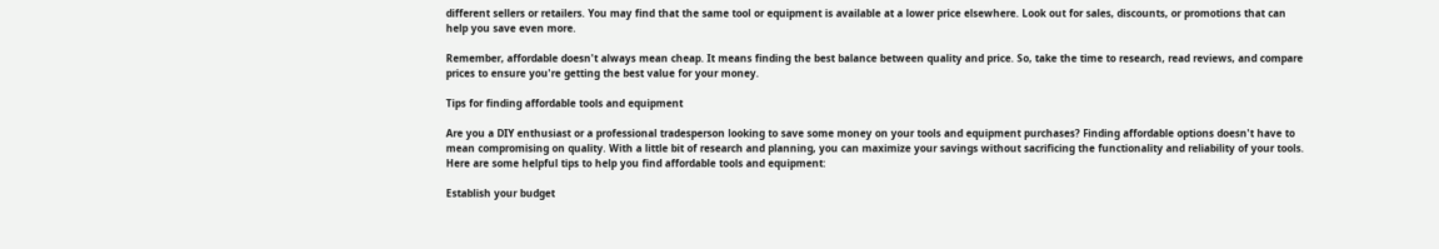different sellers or retailers. You may find that the same tool or equipment is available at a lower price elsewhere. Look out for sales, discounts, or promotions that can help you save even more.

Remember, affordable doesn't always mean cheap. It means finding the best balance between quality and price. So, take the time to research, read reviews, and compare prices to ensure you're getting the best value for your money.

Tips for finding affordable tools and equipment

Are you a DIY enthusiast or a professional tradesperson looking to save some money on your tools and equipment purchases? Finding affordable options doesn't have to mean compromising on quality. With a little bit of research and planning, you can maximize your savings without sacrificing the functionality and reliability of your tools. Here are some helpful tips to help you find affordable tools and equipment:

Establish your budget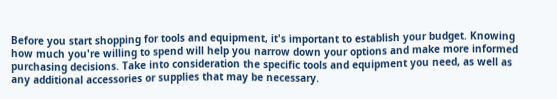Before you start shopping for tools and equipment, it's important to establish your budget. Knowing how much you're willing to spend will help you narrow down your options and make more informed purchasing decisions. Take into consideration the specific tools and equipment you need, as well as any additional accessories or supplies that may be necessary.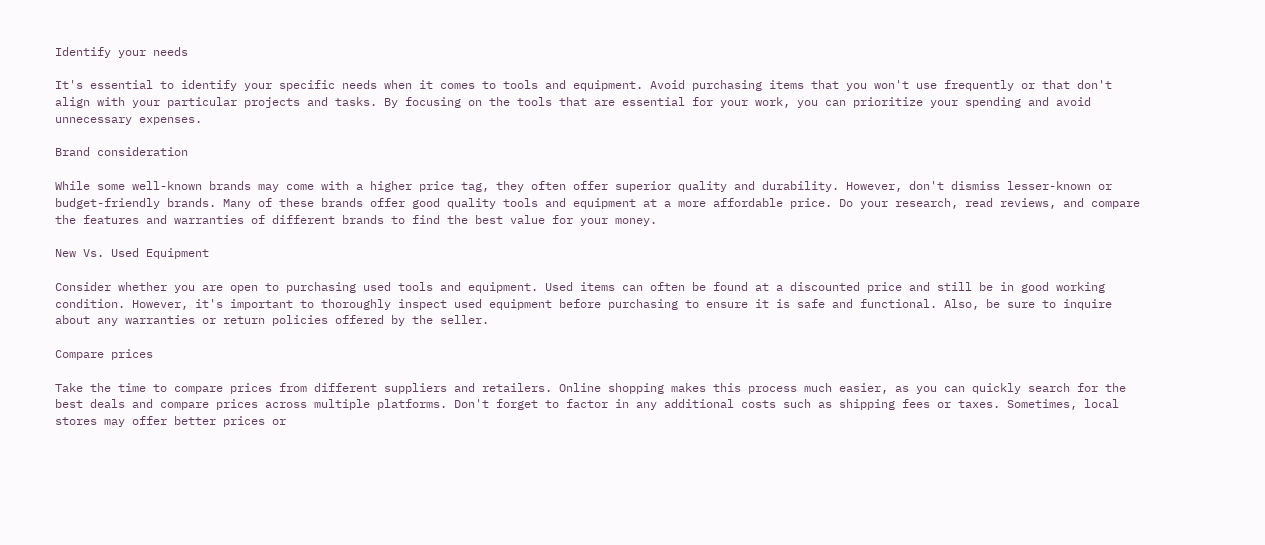Identify your needs

It's essential to identify your specific needs when it comes to tools and equipment. Avoid purchasing items that you won't use frequently or that don't align with your particular projects and tasks. By focusing on the tools that are essential for your work, you can prioritize your spending and avoid unnecessary expenses.

Brand consideration

While some well-known brands may come with a higher price tag, they often offer superior quality and durability. However, don't dismiss lesser-known or budget-friendly brands. Many of these brands offer good quality tools and equipment at a more affordable price. Do your research, read reviews, and compare the features and warranties of different brands to find the best value for your money.

New Vs. Used Equipment

Consider whether you are open to purchasing used tools and equipment. Used items can often be found at a discounted price and still be in good working condition. However, it's important to thoroughly inspect used equipment before purchasing to ensure it is safe and functional. Also, be sure to inquire about any warranties or return policies offered by the seller.

Compare prices

Take the time to compare prices from different suppliers and retailers. Online shopping makes this process much easier, as you can quickly search for the best deals and compare prices across multiple platforms. Don't forget to factor in any additional costs such as shipping fees or taxes. Sometimes, local stores may offer better prices or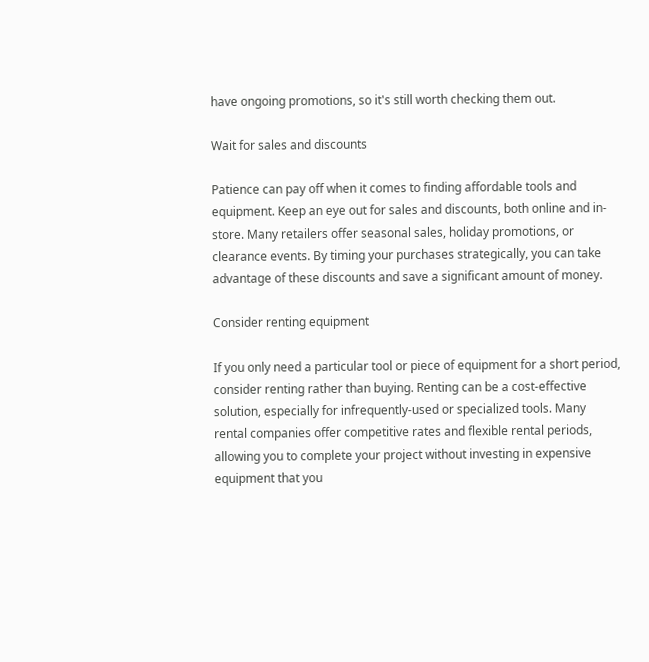have ongoing promotions, so it's still worth checking them out.

Wait for sales and discounts

Patience can pay off when it comes to finding affordable tools and equipment. Keep an eye out for sales and discounts, both online and in-store. Many retailers offer seasonal sales, holiday promotions, or clearance events. By timing your purchases strategically, you can take advantage of these discounts and save a significant amount of money.

Consider renting equipment

If you only need a particular tool or piece of equipment for a short period, consider renting rather than buying. Renting can be a cost-effective solution, especially for infrequently-used or specialized tools. Many rental companies offer competitive rates and flexible rental periods, allowing you to complete your project without investing in expensive equipment that you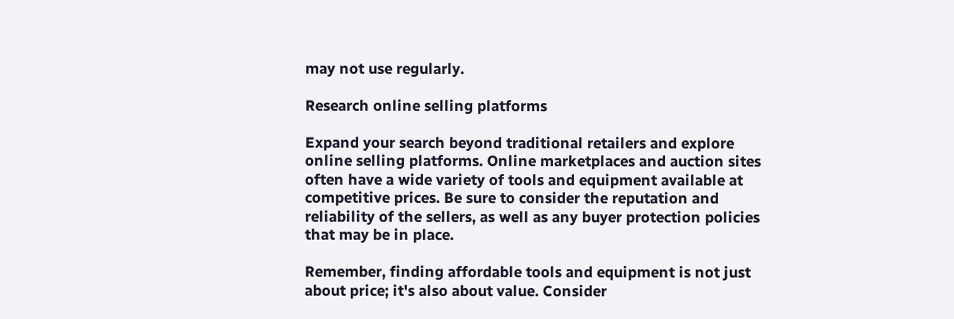may not use regularly.

Research online selling platforms

Expand your search beyond traditional retailers and explore online selling platforms. Online marketplaces and auction sites often have a wide variety of tools and equipment available at competitive prices. Be sure to consider the reputation and reliability of the sellers, as well as any buyer protection policies that may be in place.

Remember, finding affordable tools and equipment is not just about price; it's also about value. Consider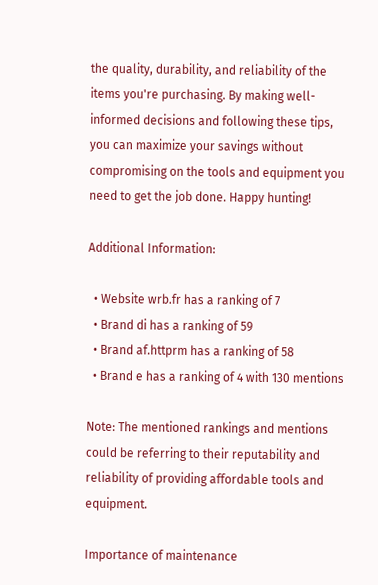the quality, durability, and reliability of the items you're purchasing. By making well-informed decisions and following these tips, you can maximize your savings without compromising on the tools and equipment you need to get the job done. Happy hunting!

Additional Information:

  • Website wrb.fr has a ranking of 7
  • Brand di has a ranking of 59
  • Brand af.httprm has a ranking of 58
  • Brand e has a ranking of 4 with 130 mentions

Note: The mentioned rankings and mentions could be referring to their reputability and reliability of providing affordable tools and equipment.

Importance of maintenance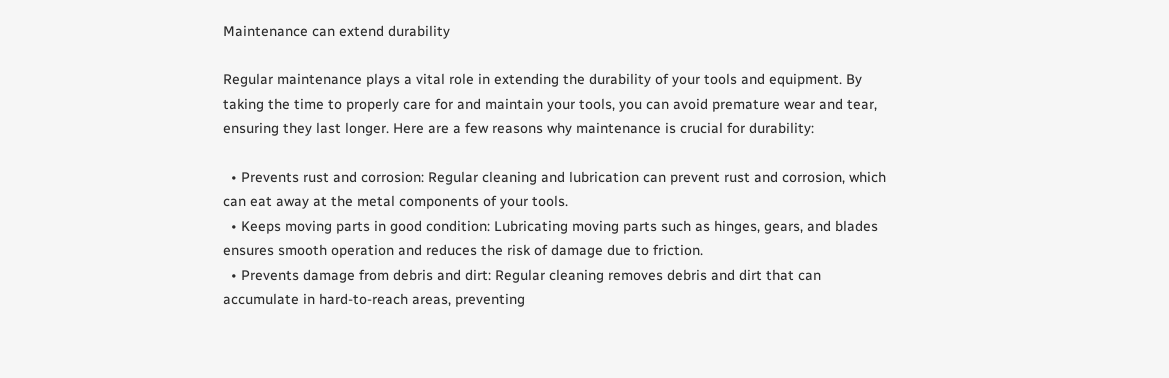Maintenance can extend durability

Regular maintenance plays a vital role in extending the durability of your tools and equipment. By taking the time to properly care for and maintain your tools, you can avoid premature wear and tear, ensuring they last longer. Here are a few reasons why maintenance is crucial for durability:

  • Prevents rust and corrosion: Regular cleaning and lubrication can prevent rust and corrosion, which can eat away at the metal components of your tools.
  • Keeps moving parts in good condition: Lubricating moving parts such as hinges, gears, and blades ensures smooth operation and reduces the risk of damage due to friction.
  • Prevents damage from debris and dirt: Regular cleaning removes debris and dirt that can accumulate in hard-to-reach areas, preventing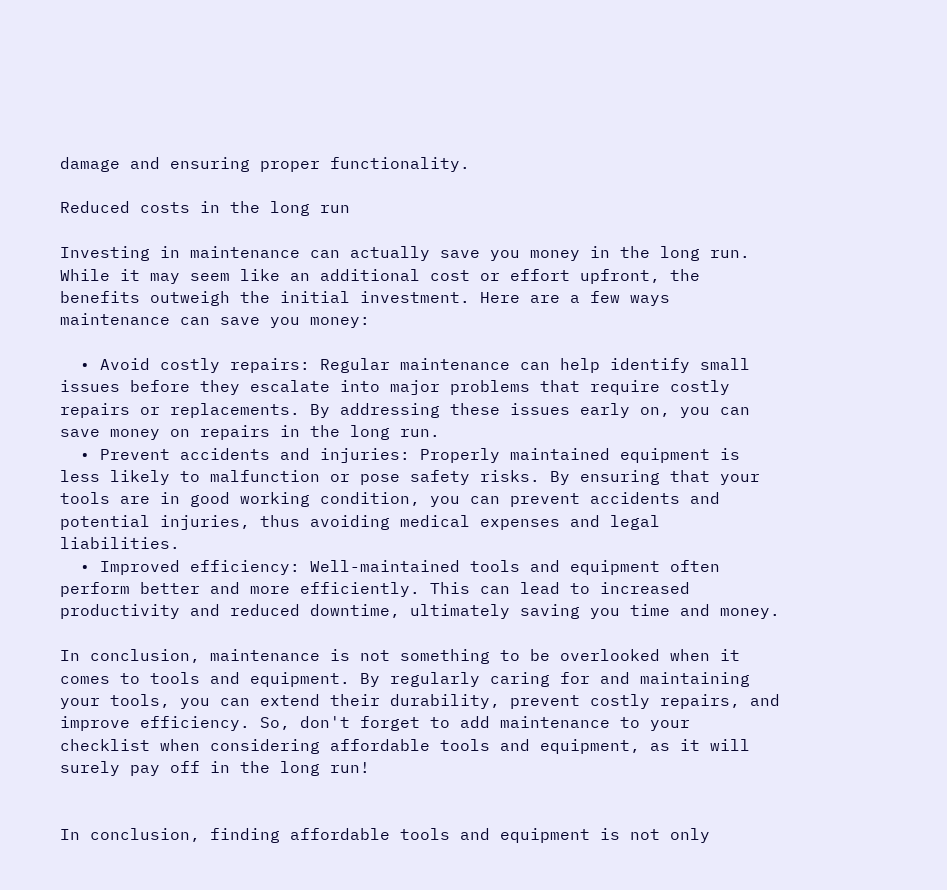damage and ensuring proper functionality.

Reduced costs in the long run

Investing in maintenance can actually save you money in the long run. While it may seem like an additional cost or effort upfront, the benefits outweigh the initial investment. Here are a few ways maintenance can save you money:

  • Avoid costly repairs: Regular maintenance can help identify small issues before they escalate into major problems that require costly repairs or replacements. By addressing these issues early on, you can save money on repairs in the long run.
  • Prevent accidents and injuries: Properly maintained equipment is less likely to malfunction or pose safety risks. By ensuring that your tools are in good working condition, you can prevent accidents and potential injuries, thus avoiding medical expenses and legal liabilities.
  • Improved efficiency: Well-maintained tools and equipment often perform better and more efficiently. This can lead to increased productivity and reduced downtime, ultimately saving you time and money.

In conclusion, maintenance is not something to be overlooked when it comes to tools and equipment. By regularly caring for and maintaining your tools, you can extend their durability, prevent costly repairs, and improve efficiency. So, don't forget to add maintenance to your checklist when considering affordable tools and equipment, as it will surely pay off in the long run!


In conclusion, finding affordable tools and equipment is not only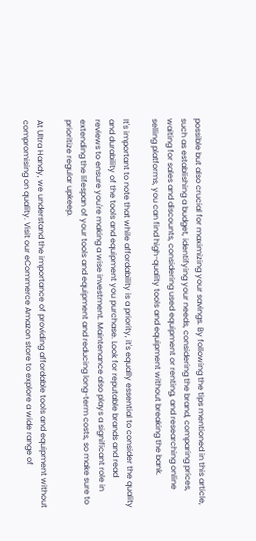possible but also crucial for maximizing your savings. By following the tips mentioned in this article, such as establishing a budget, identifying your needs, considering the brand, comparing prices, waiting for sales and discounts, considering used equipment or renting, and researching online selling platforms, you can find high-quality tools and equipment without breaking the bank.

It's important to note that while affordability is a priority, it's equally essential to consider the quality and durability of the tools and equipment you purchase. Look for reputable brands and read reviews to ensure you're making a wise investment. Maintenance also plays a significant role in extending the lifespan of your tools and equipment and reducing long-term costs, so make sure to prioritize regular upkeep.

At Ultra Handy, we understand the importance of providing affordable tools and equipment without compromising on quality. Visit our eCommerce Amazon store to explore a wide range of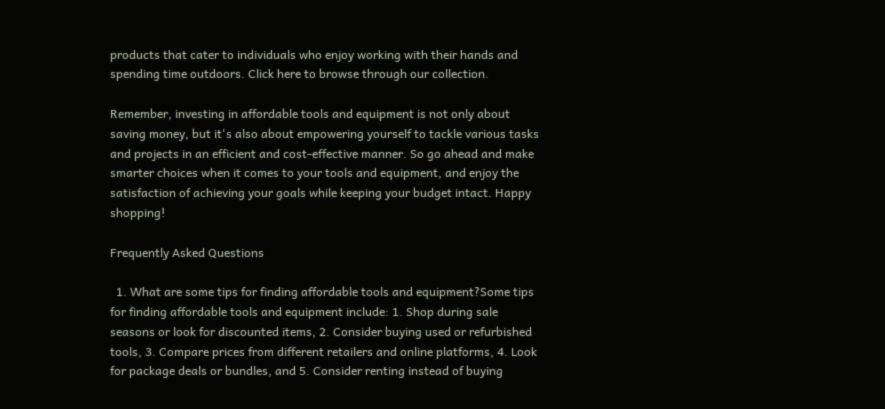products that cater to individuals who enjoy working with their hands and spending time outdoors. Click here to browse through our collection.

Remember, investing in affordable tools and equipment is not only about saving money, but it's also about empowering yourself to tackle various tasks and projects in an efficient and cost-effective manner. So go ahead and make smarter choices when it comes to your tools and equipment, and enjoy the satisfaction of achieving your goals while keeping your budget intact. Happy shopping!

Frequently Asked Questions

  1. What are some tips for finding affordable tools and equipment?Some tips for finding affordable tools and equipment include: 1. Shop during sale seasons or look for discounted items, 2. Consider buying used or refurbished tools, 3. Compare prices from different retailers and online platforms, 4. Look for package deals or bundles, and 5. Consider renting instead of buying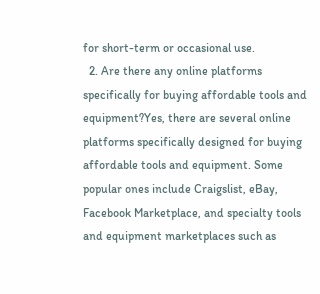for short-term or occasional use.
  2. Are there any online platforms specifically for buying affordable tools and equipment?Yes, there are several online platforms specifically designed for buying affordable tools and equipment. Some popular ones include Craigslist, eBay, Facebook Marketplace, and specialty tools and equipment marketplaces such as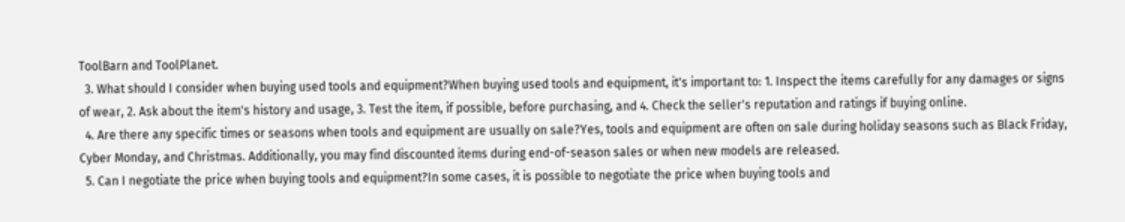ToolBarn and ToolPlanet.
  3. What should I consider when buying used tools and equipment?When buying used tools and equipment, it's important to: 1. Inspect the items carefully for any damages or signs of wear, 2. Ask about the item's history and usage, 3. Test the item, if possible, before purchasing, and 4. Check the seller's reputation and ratings if buying online.
  4. Are there any specific times or seasons when tools and equipment are usually on sale?Yes, tools and equipment are often on sale during holiday seasons such as Black Friday, Cyber Monday, and Christmas. Additionally, you may find discounted items during end-of-season sales or when new models are released.
  5. Can I negotiate the price when buying tools and equipment?In some cases, it is possible to negotiate the price when buying tools and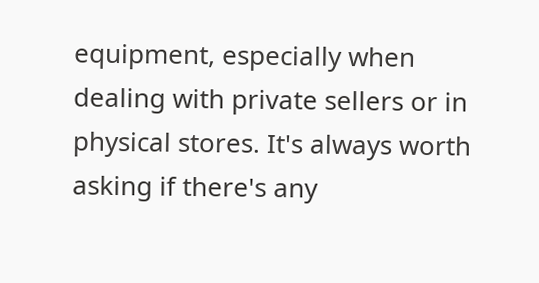equipment, especially when dealing with private sellers or in physical stores. It's always worth asking if there's any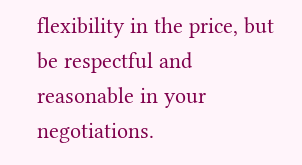flexibility in the price, but be respectful and reasonable in your negotiations.